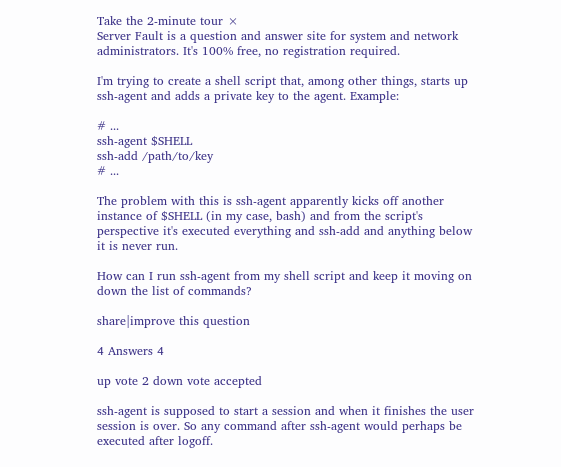Take the 2-minute tour ×
Server Fault is a question and answer site for system and network administrators. It's 100% free, no registration required.

I'm trying to create a shell script that, among other things, starts up ssh-agent and adds a private key to the agent. Example:

# ...
ssh-agent $SHELL
ssh-add /path/to/key
# ...

The problem with this is ssh-agent apparently kicks off another instance of $SHELL (in my case, bash) and from the script's perspective it's executed everything and ssh-add and anything below it is never run.

How can I run ssh-agent from my shell script and keep it moving on down the list of commands?

share|improve this question

4 Answers 4

up vote 2 down vote accepted

ssh-agent is supposed to start a session and when it finishes the user session is over. So any command after ssh-agent would perhaps be executed after logoff.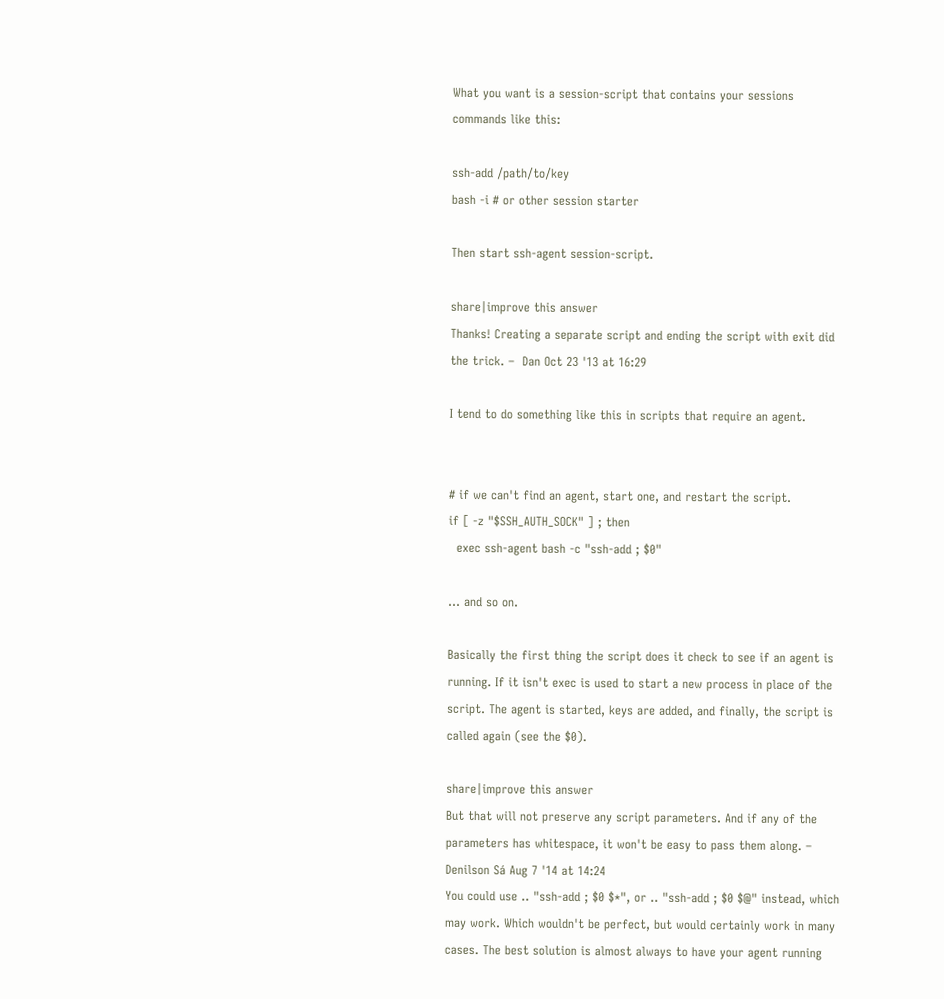What you want is a session-script that contains your sessions commands like this:

ssh-add /path/to/key
bash -i # or other session starter

Then start ssh-agent session-script.

share|improve this answer
Thanks! Creating a separate script and ending the script with exit did the trick. –  Dan Oct 23 '13 at 16:29

I tend to do something like this in scripts that require an agent.


# if we can't find an agent, start one, and restart the script.
if [ -z "$SSH_AUTH_SOCK" ] ; then
  exec ssh-agent bash -c "ssh-add ; $0"

... and so on.

Basically the first thing the script does it check to see if an agent is running. If it isn't exec is used to start a new process in place of the script. The agent is started, keys are added, and finally, the script is called again (see the $0).

share|improve this answer
But that will not preserve any script parameters. And if any of the parameters has whitespace, it won't be easy to pass them along. –  Denilson Sá Aug 7 '14 at 14:24
You could use .. "ssh-add ; $0 $*", or .. "ssh-add ; $0 $@" instead, which may work. Which wouldn't be perfect, but would certainly work in many cases. The best solution is almost always to have your agent running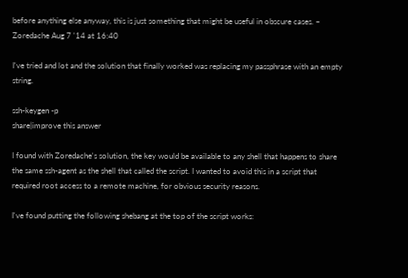before anything else anyway, this is just something that might be useful in obscure cases. –  Zoredache Aug 7 '14 at 16:40

I've tried and lot and the solution that finally worked was replacing my passphrase with an empty string.

ssh-keygen -p
share|improve this answer

I found with Zoredache's solution, the key would be available to any shell that happens to share the same ssh-agent as the shell that called the script. I wanted to avoid this in a script that required root access to a remote machine, for obvious security reasons.

I've found putting the following shebang at the top of the script works: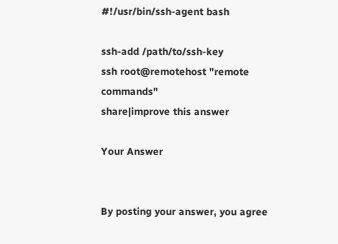#!/usr/bin/ssh-agent bash

ssh-add /path/to/ssh-key
ssh root@remotehost "remote commands"
share|improve this answer

Your Answer


By posting your answer, you agree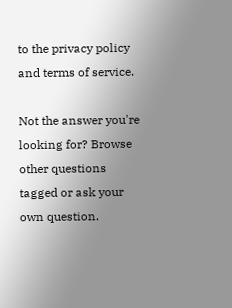to the privacy policy and terms of service.

Not the answer you're looking for? Browse other questions tagged or ask your own question.